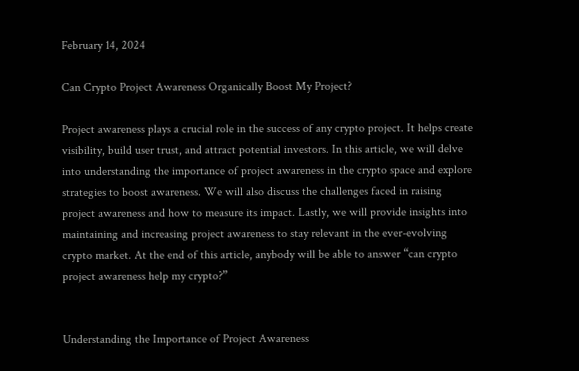February 14, 2024

Can Crypto Project Awareness Organically Boost My Project?

Project awareness plays a crucial role in the success of any crypto project. It helps create visibility, build user trust, and attract potential investors. In this article, we will delve into understanding the importance of project awareness in the crypto space and explore strategies to boost awareness. We will also discuss the challenges faced in raising project awareness and how to measure its impact. Lastly, we will provide insights into maintaining and increasing project awareness to stay relevant in the ever-evolving crypto market. At the end of this article, anybody will be able to answer “can crypto project awareness help my crypto?”


Understanding the Importance of Project Awareness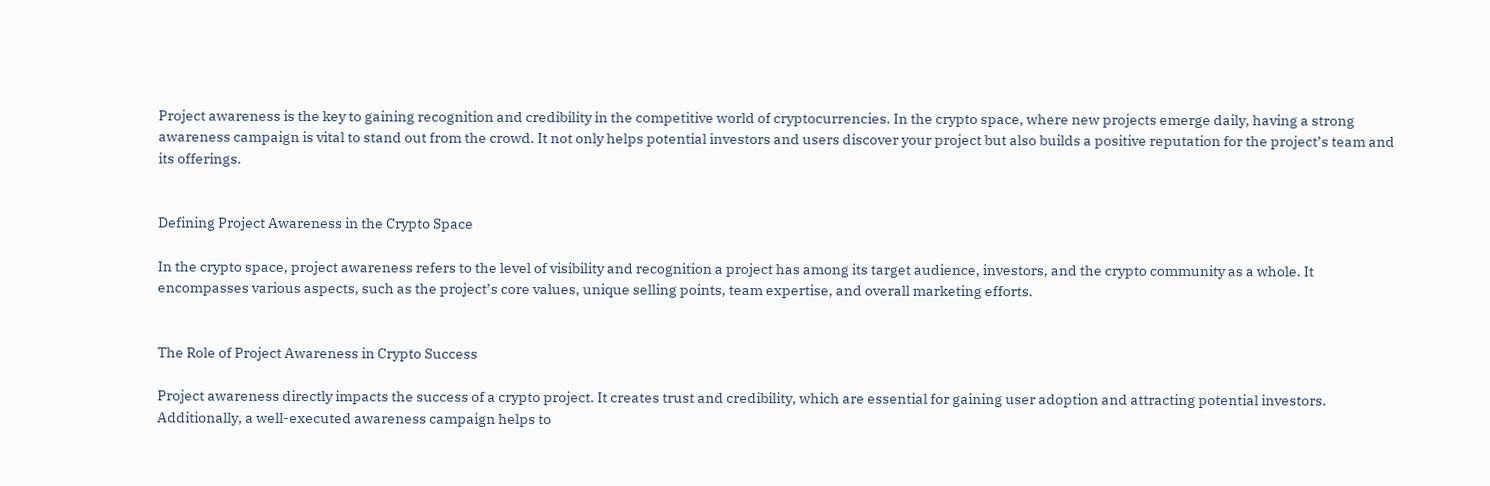Project awareness is the key to gaining recognition and credibility in the competitive world of cryptocurrencies. In the crypto space, where new projects emerge daily, having a strong awareness campaign is vital to stand out from the crowd. It not only helps potential investors and users discover your project but also builds a positive reputation for the project’s team and its offerings.


Defining Project Awareness in the Crypto Space

In the crypto space, project awareness refers to the level of visibility and recognition a project has among its target audience, investors, and the crypto community as a whole. It encompasses various aspects, such as the project’s core values, unique selling points, team expertise, and overall marketing efforts.


The Role of Project Awareness in Crypto Success

Project awareness directly impacts the success of a crypto project. It creates trust and credibility, which are essential for gaining user adoption and attracting potential investors. Additionally, a well-executed awareness campaign helps to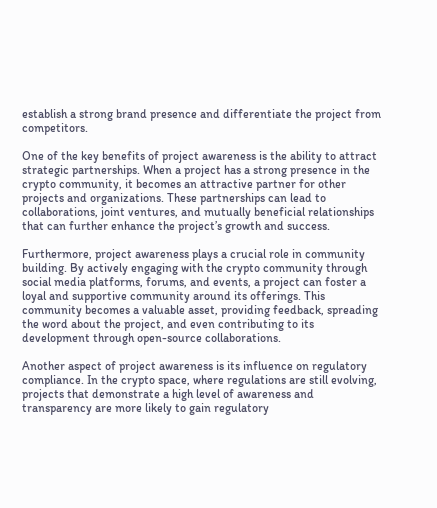establish a strong brand presence and differentiate the project from competitors.

One of the key benefits of project awareness is the ability to attract strategic partnerships. When a project has a strong presence in the crypto community, it becomes an attractive partner for other projects and organizations. These partnerships can lead to collaborations, joint ventures, and mutually beneficial relationships that can further enhance the project’s growth and success.

Furthermore, project awareness plays a crucial role in community building. By actively engaging with the crypto community through social media platforms, forums, and events, a project can foster a loyal and supportive community around its offerings. This community becomes a valuable asset, providing feedback, spreading the word about the project, and even contributing to its development through open-source collaborations.

Another aspect of project awareness is its influence on regulatory compliance. In the crypto space, where regulations are still evolving, projects that demonstrate a high level of awareness and transparency are more likely to gain regulatory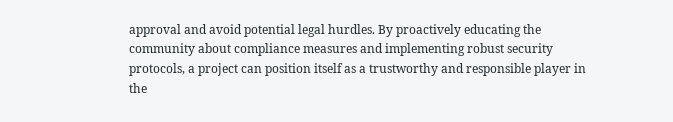approval and avoid potential legal hurdles. By proactively educating the community about compliance measures and implementing robust security protocols, a project can position itself as a trustworthy and responsible player in the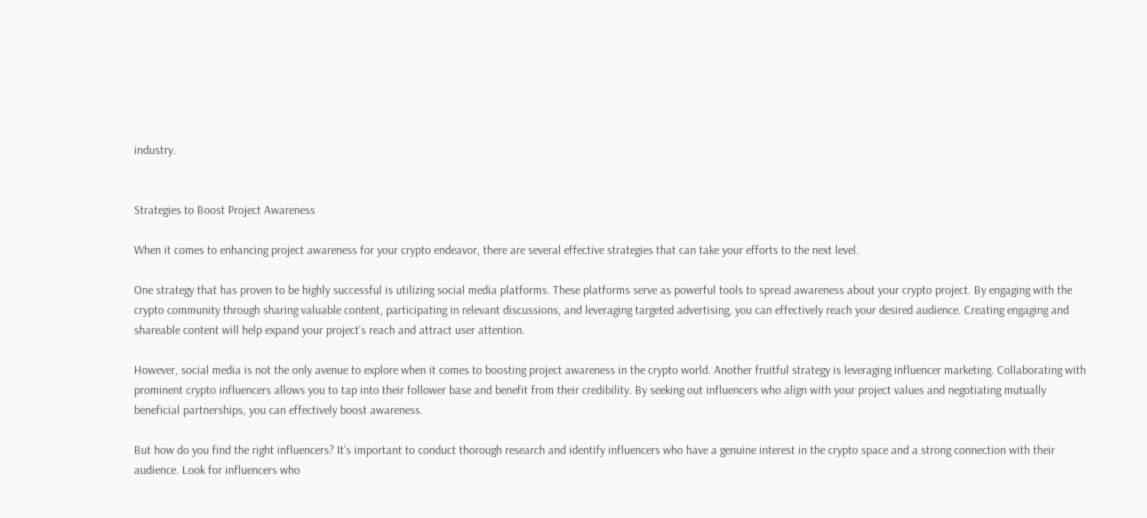industry.


Strategies to Boost Project Awareness

When it comes to enhancing project awareness for your crypto endeavor, there are several effective strategies that can take your efforts to the next level.

One strategy that has proven to be highly successful is utilizing social media platforms. These platforms serve as powerful tools to spread awareness about your crypto project. By engaging with the crypto community through sharing valuable content, participating in relevant discussions, and leveraging targeted advertising, you can effectively reach your desired audience. Creating engaging and shareable content will help expand your project’s reach and attract user attention.

However, social media is not the only avenue to explore when it comes to boosting project awareness in the crypto world. Another fruitful strategy is leveraging influencer marketing. Collaborating with prominent crypto influencers allows you to tap into their follower base and benefit from their credibility. By seeking out influencers who align with your project values and negotiating mutually beneficial partnerships, you can effectively boost awareness.

But how do you find the right influencers? It’s important to conduct thorough research and identify influencers who have a genuine interest in the crypto space and a strong connection with their audience. Look for influencers who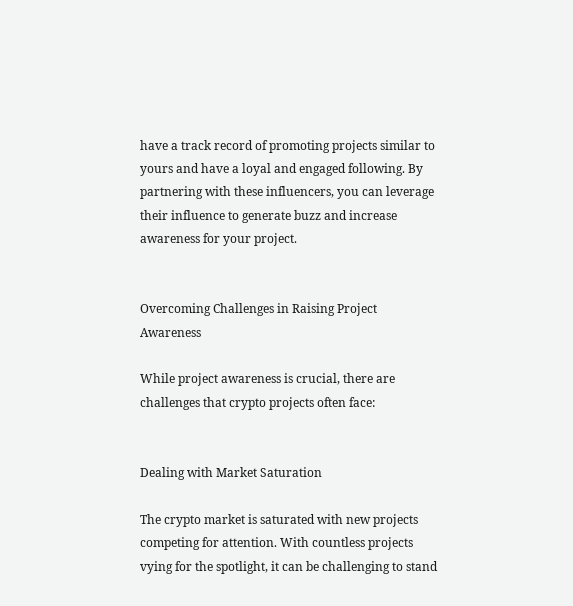have a track record of promoting projects similar to yours and have a loyal and engaged following. By partnering with these influencers, you can leverage their influence to generate buzz and increase awareness for your project.


Overcoming Challenges in Raising Project Awareness

While project awareness is crucial, there are challenges that crypto projects often face:


Dealing with Market Saturation

The crypto market is saturated with new projects competing for attention. With countless projects vying for the spotlight, it can be challenging to stand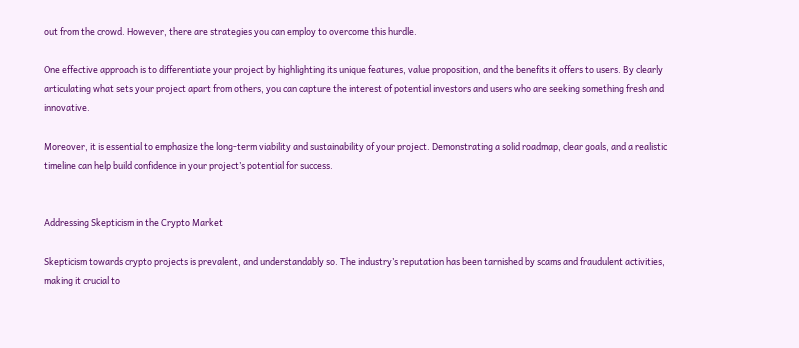out from the crowd. However, there are strategies you can employ to overcome this hurdle.

One effective approach is to differentiate your project by highlighting its unique features, value proposition, and the benefits it offers to users. By clearly articulating what sets your project apart from others, you can capture the interest of potential investors and users who are seeking something fresh and innovative.

Moreover, it is essential to emphasize the long-term viability and sustainability of your project. Demonstrating a solid roadmap, clear goals, and a realistic timeline can help build confidence in your project’s potential for success.


Addressing Skepticism in the Crypto Market

Skepticism towards crypto projects is prevalent, and understandably so. The industry’s reputation has been tarnished by scams and fraudulent activities, making it crucial to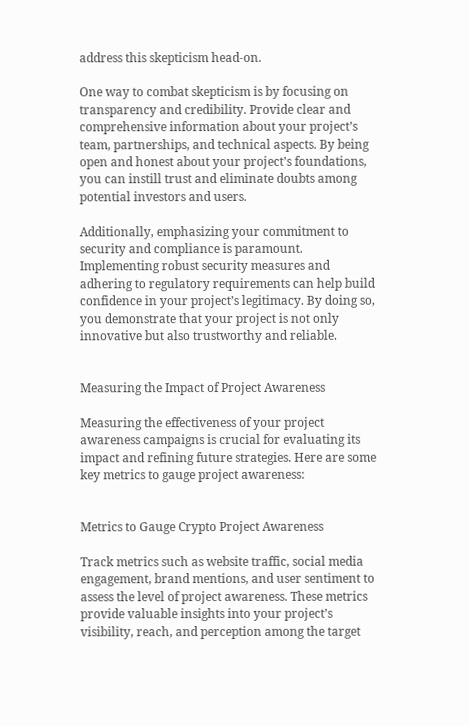address this skepticism head-on.

One way to combat skepticism is by focusing on transparency and credibility. Provide clear and comprehensive information about your project’s team, partnerships, and technical aspects. By being open and honest about your project’s foundations, you can instill trust and eliminate doubts among potential investors and users.

Additionally, emphasizing your commitment to security and compliance is paramount. Implementing robust security measures and adhering to regulatory requirements can help build confidence in your project’s legitimacy. By doing so, you demonstrate that your project is not only innovative but also trustworthy and reliable.


Measuring the Impact of Project Awareness

Measuring the effectiveness of your project awareness campaigns is crucial for evaluating its impact and refining future strategies. Here are some key metrics to gauge project awareness:


Metrics to Gauge Crypto Project Awareness

Track metrics such as website traffic, social media engagement, brand mentions, and user sentiment to assess the level of project awareness. These metrics provide valuable insights into your project’s visibility, reach, and perception among the target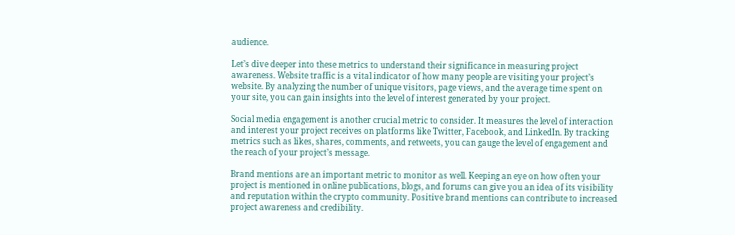audience.

Let’s dive deeper into these metrics to understand their significance in measuring project awareness. Website traffic is a vital indicator of how many people are visiting your project’s website. By analyzing the number of unique visitors, page views, and the average time spent on your site, you can gain insights into the level of interest generated by your project.

Social media engagement is another crucial metric to consider. It measures the level of interaction and interest your project receives on platforms like Twitter, Facebook, and LinkedIn. By tracking metrics such as likes, shares, comments, and retweets, you can gauge the level of engagement and the reach of your project’s message.

Brand mentions are an important metric to monitor as well. Keeping an eye on how often your project is mentioned in online publications, blogs, and forums can give you an idea of its visibility and reputation within the crypto community. Positive brand mentions can contribute to increased project awareness and credibility.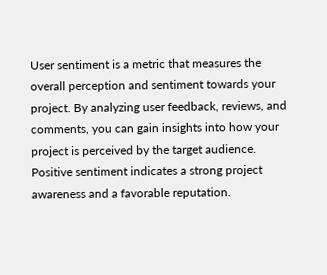User sentiment is a metric that measures the overall perception and sentiment towards your project. By analyzing user feedback, reviews, and comments, you can gain insights into how your project is perceived by the target audience. Positive sentiment indicates a strong project awareness and a favorable reputation.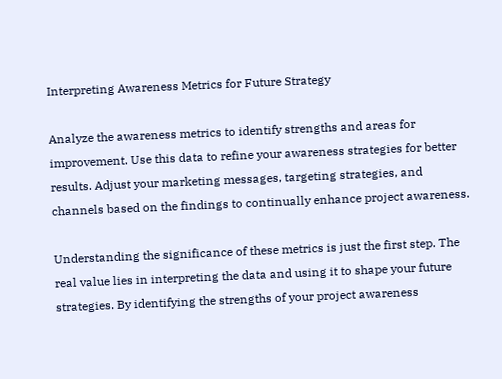Interpreting Awareness Metrics for Future Strategy

Analyze the awareness metrics to identify strengths and areas for improvement. Use this data to refine your awareness strategies for better results. Adjust your marketing messages, targeting strategies, and channels based on the findings to continually enhance project awareness.

Understanding the significance of these metrics is just the first step. The real value lies in interpreting the data and using it to shape your future strategies. By identifying the strengths of your project awareness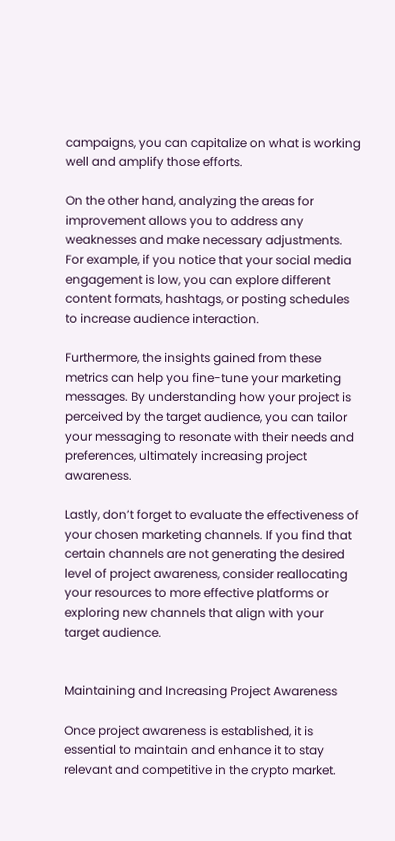campaigns, you can capitalize on what is working well and amplify those efforts.

On the other hand, analyzing the areas for improvement allows you to address any weaknesses and make necessary adjustments. For example, if you notice that your social media engagement is low, you can explore different content formats, hashtags, or posting schedules to increase audience interaction.

Furthermore, the insights gained from these metrics can help you fine-tune your marketing messages. By understanding how your project is perceived by the target audience, you can tailor your messaging to resonate with their needs and preferences, ultimately increasing project awareness.

Lastly, don’t forget to evaluate the effectiveness of your chosen marketing channels. If you find that certain channels are not generating the desired level of project awareness, consider reallocating your resources to more effective platforms or exploring new channels that align with your target audience.


Maintaining and Increasing Project Awareness

Once project awareness is established, it is essential to maintain and enhance it to stay relevant and competitive in the crypto market.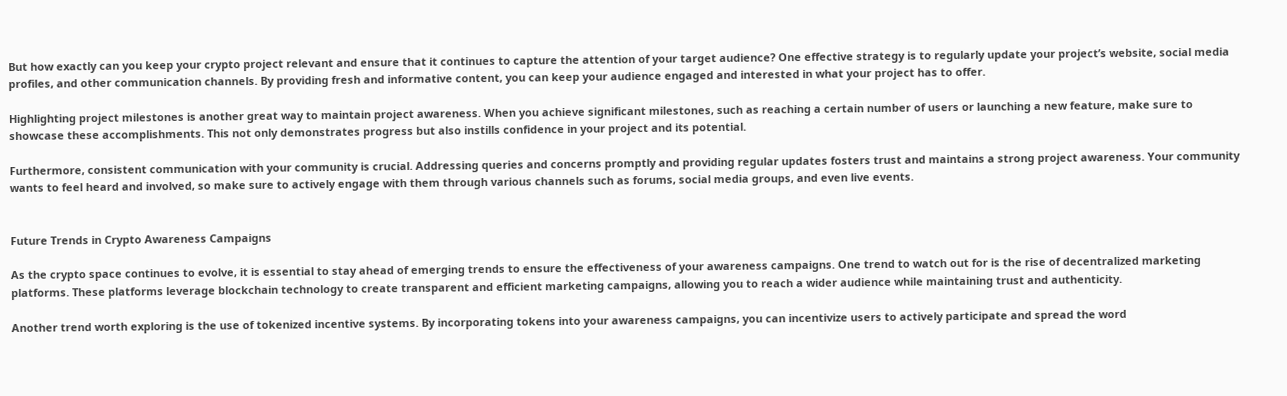But how exactly can you keep your crypto project relevant and ensure that it continues to capture the attention of your target audience? One effective strategy is to regularly update your project’s website, social media profiles, and other communication channels. By providing fresh and informative content, you can keep your audience engaged and interested in what your project has to offer.

Highlighting project milestones is another great way to maintain project awareness. When you achieve significant milestones, such as reaching a certain number of users or launching a new feature, make sure to showcase these accomplishments. This not only demonstrates progress but also instills confidence in your project and its potential.

Furthermore, consistent communication with your community is crucial. Addressing queries and concerns promptly and providing regular updates fosters trust and maintains a strong project awareness. Your community wants to feel heard and involved, so make sure to actively engage with them through various channels such as forums, social media groups, and even live events.


Future Trends in Crypto Awareness Campaigns

As the crypto space continues to evolve, it is essential to stay ahead of emerging trends to ensure the effectiveness of your awareness campaigns. One trend to watch out for is the rise of decentralized marketing platforms. These platforms leverage blockchain technology to create transparent and efficient marketing campaigns, allowing you to reach a wider audience while maintaining trust and authenticity.

Another trend worth exploring is the use of tokenized incentive systems. By incorporating tokens into your awareness campaigns, you can incentivize users to actively participate and spread the word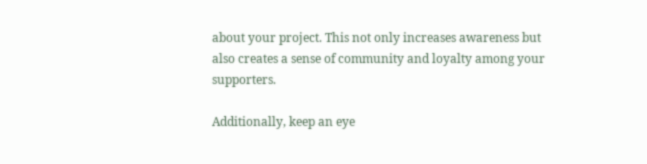about your project. This not only increases awareness but also creates a sense of community and loyalty among your supporters.

Additionally, keep an eye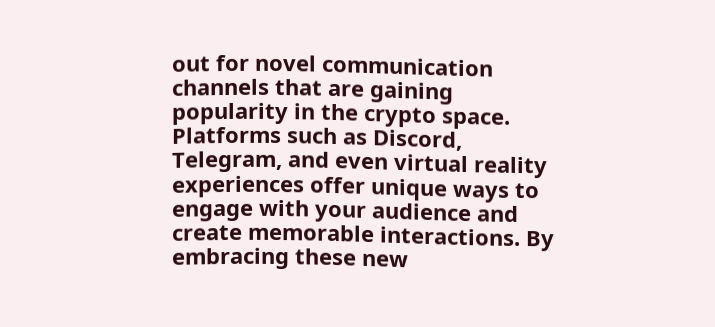out for novel communication channels that are gaining popularity in the crypto space. Platforms such as Discord, Telegram, and even virtual reality experiences offer unique ways to engage with your audience and create memorable interactions. By embracing these new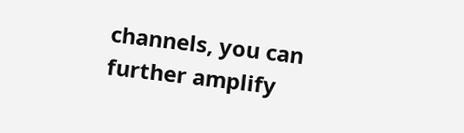channels, you can further amplify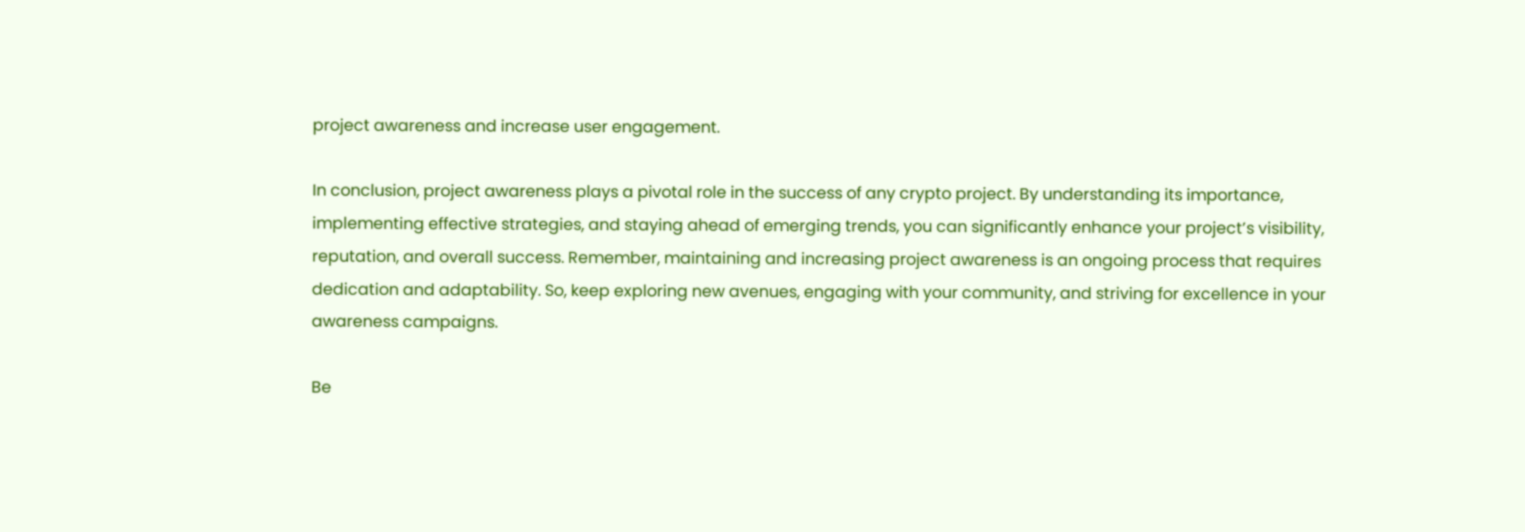project awareness and increase user engagement.

In conclusion, project awareness plays a pivotal role in the success of any crypto project. By understanding its importance, implementing effective strategies, and staying ahead of emerging trends, you can significantly enhance your project’s visibility, reputation, and overall success. Remember, maintaining and increasing project awareness is an ongoing process that requires dedication and adaptability. So, keep exploring new avenues, engaging with your community, and striving for excellence in your awareness campaigns.

Be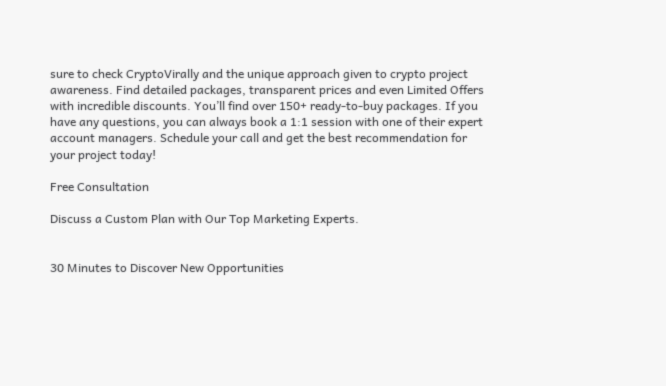sure to check CryptoVirally and the unique approach given to crypto project awareness. Find detailed packages, transparent prices and even Limited Offers with incredible discounts. You’ll find over 150+ ready-to-buy packages. If you have any questions, you can always book a 1:1 session with one of their expert account managers. Schedule your call and get the best recommendation for your project today!

Free Consultation

Discuss a Custom Plan with Our Top Marketing Experts.


30 Minutes to Discover New Opportunities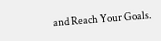and Reach Your Goals.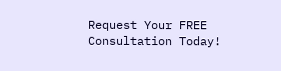Request Your FREE Consultation Today!